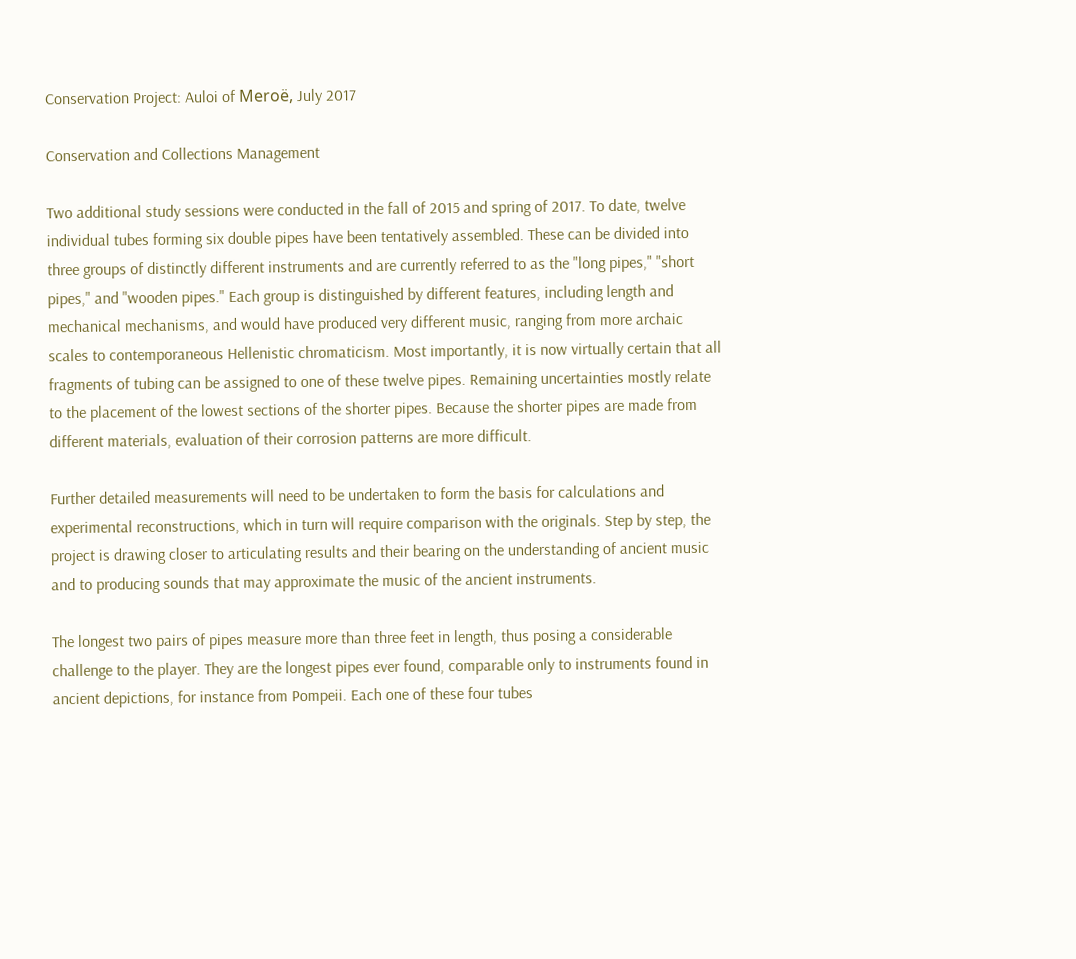Conservation Project: Auloi of Meroë, July 2017

Conservation and Collections Management

Two additional study sessions were conducted in the fall of 2015 and spring of 2017. To date, twelve individual tubes forming six double pipes have been tentatively assembled. These can be divided into three groups of distinctly different instruments and are currently referred to as the "long pipes," "short pipes," and "wooden pipes." Each group is distinguished by different features, including length and mechanical mechanisms, and would have produced very different music, ranging from more archaic scales to contemporaneous Hellenistic chromaticism. Most importantly, it is now virtually certain that all fragments of tubing can be assigned to one of these twelve pipes. Remaining uncertainties mostly relate to the placement of the lowest sections of the shorter pipes. Because the shorter pipes are made from different materials, evaluation of their corrosion patterns are more difficult.

Further detailed measurements will need to be undertaken to form the basis for calculations and experimental reconstructions, which in turn will require comparison with the originals. Step by step, the project is drawing closer to articulating results and their bearing on the understanding of ancient music and to producing sounds that may approximate the music of the ancient instruments.

The longest two pairs of pipes measure more than three feet in length, thus posing a considerable challenge to the player. They are the longest pipes ever found, comparable only to instruments found in ancient depictions, for instance from Pompeii. Each one of these four tubes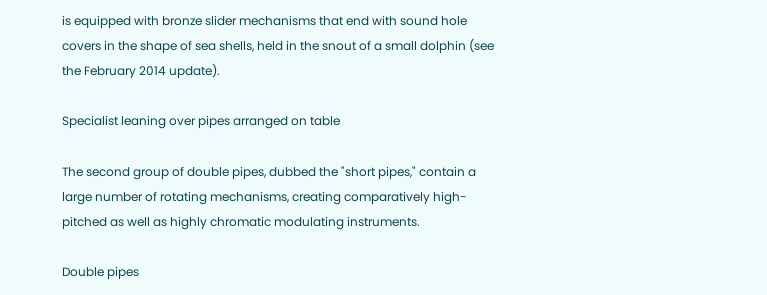is equipped with bronze slider mechanisms that end with sound hole covers in the shape of sea shells, held in the snout of a small dolphin (see the February 2014 update).

Specialist leaning over pipes arranged on table

The second group of double pipes, dubbed the "short pipes," contain a large number of rotating mechanisms, creating comparatively high-pitched as well as highly chromatic modulating instruments.

Double pipes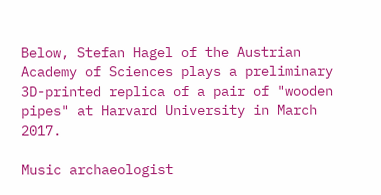Below, Stefan Hagel of the Austrian Academy of Sciences plays a preliminary 3D-printed replica of a pair of "wooden pipes" at Harvard University in March 2017.

Music archaeologist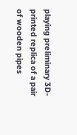playing preliminary 3D-printed replica of a pair of wooden pipes